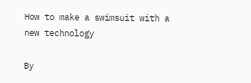How to make a swimsuit with a new technology

By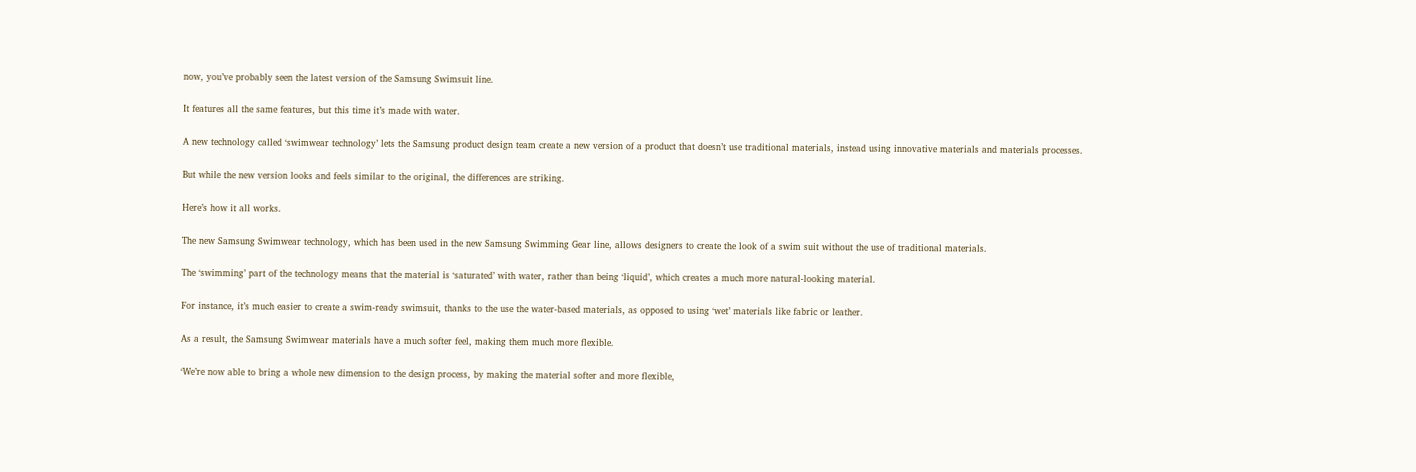now, you’ve probably seen the latest version of the Samsung Swimsuit line.

It features all the same features, but this time it’s made with water.

A new technology called ‘swimwear technology’ lets the Samsung product design team create a new version of a product that doesn’t use traditional materials, instead using innovative materials and materials processes.

But while the new version looks and feels similar to the original, the differences are striking.

Here’s how it all works.

The new Samsung Swimwear technology, which has been used in the new Samsung Swimming Gear line, allows designers to create the look of a swim suit without the use of traditional materials.

The ‘swimming’ part of the technology means that the material is ‘saturated’ with water, rather than being ‘liquid’, which creates a much more natural-looking material.

For instance, it’s much easier to create a swim-ready swimsuit, thanks to the use the water-based materials, as opposed to using ‘wet’ materials like fabric or leather.

As a result, the Samsung Swimwear materials have a much softer feel, making them much more flexible.

‘We’re now able to bring a whole new dimension to the design process, by making the material softer and more flexible,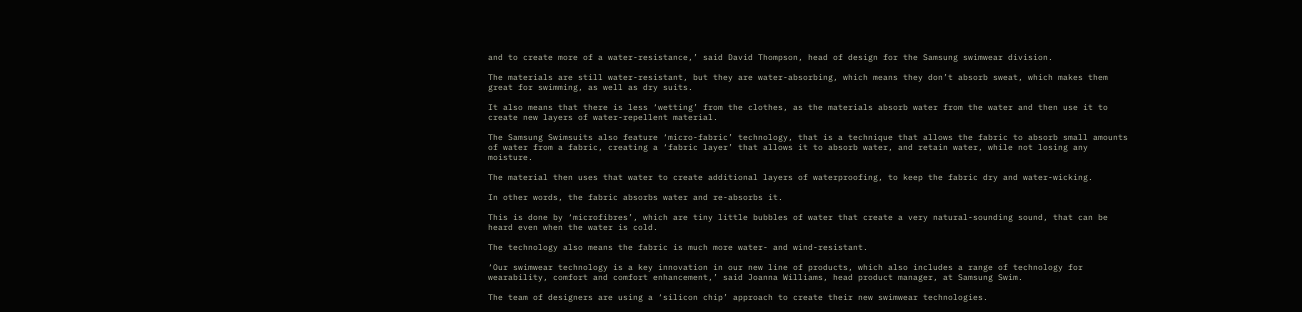and to create more of a water-resistance,’ said David Thompson, head of design for the Samsung swimwear division.

The materials are still water-resistant, but they are water-absorbing, which means they don’t absorb sweat, which makes them great for swimming, as well as dry suits.

It also means that there is less ‘wetting’ from the clothes, as the materials absorb water from the water and then use it to create new layers of water-repellent material.

The Samsung Swimsuits also feature ‘micro-fabric’ technology, that is a technique that allows the fabric to absorb small amounts of water from a fabric, creating a ‘fabric layer’ that allows it to absorb water, and retain water, while not losing any moisture.

The material then uses that water to create additional layers of waterproofing, to keep the fabric dry and water-wicking.

In other words, the fabric absorbs water and re-absorbs it.

This is done by ‘microfibres’, which are tiny little bubbles of water that create a very natural-sounding sound, that can be heard even when the water is cold.

The technology also means the fabric is much more water- and wind-resistant.

‘Our swimwear technology is a key innovation in our new line of products, which also includes a range of technology for wearability, comfort and comfort enhancement,’ said Joanna Williams, head product manager, at Samsung Swim.

The team of designers are using a ‘silicon chip’ approach to create their new swimwear technologies.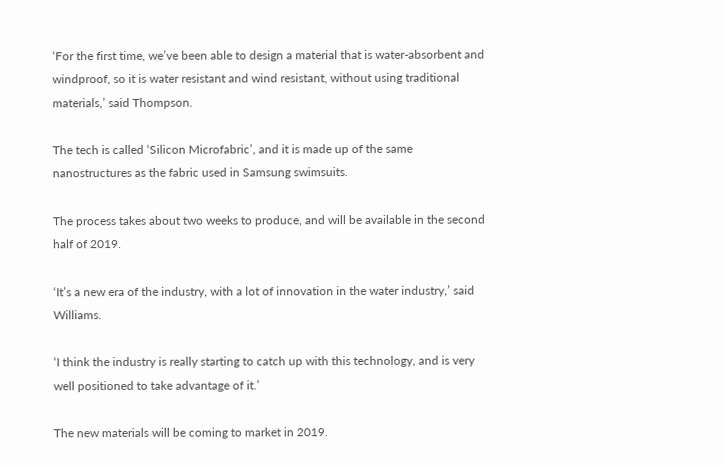‘For the first time, we’ve been able to design a material that is water-absorbent and windproof, so it is water resistant and wind resistant, without using traditional materials,’ said Thompson.

The tech is called ‘Silicon Microfabric’, and it is made up of the same nanostructures as the fabric used in Samsung swimsuits.

The process takes about two weeks to produce, and will be available in the second half of 2019.

‘It’s a new era of the industry, with a lot of innovation in the water industry,’ said Williams.

‘I think the industry is really starting to catch up with this technology, and is very well positioned to take advantage of it.’

The new materials will be coming to market in 2019.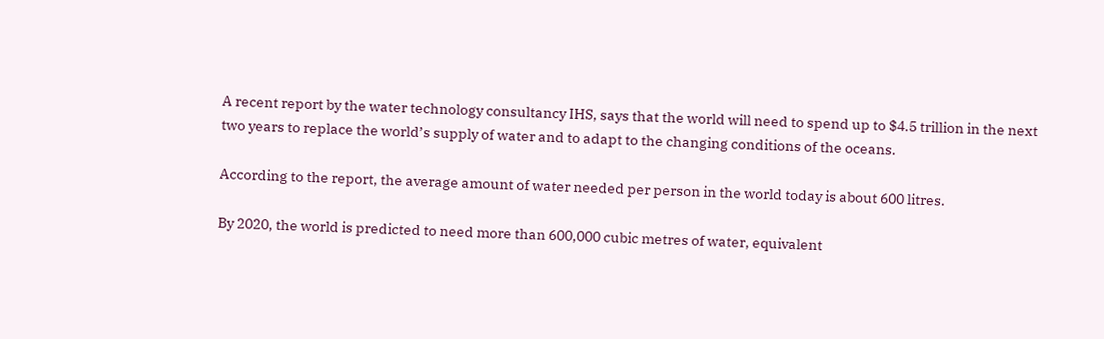A recent report by the water technology consultancy IHS, says that the world will need to spend up to $4.5 trillion in the next two years to replace the world’s supply of water and to adapt to the changing conditions of the oceans.

According to the report, the average amount of water needed per person in the world today is about 600 litres.

By 2020, the world is predicted to need more than 600,000 cubic metres of water, equivalent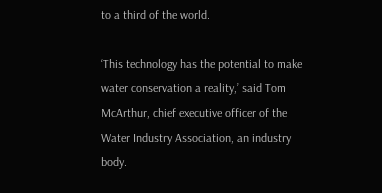to a third of the world.

‘This technology has the potential to make water conservation a reality,’ said Tom McArthur, chief executive officer of the Water Industry Association, an industry body.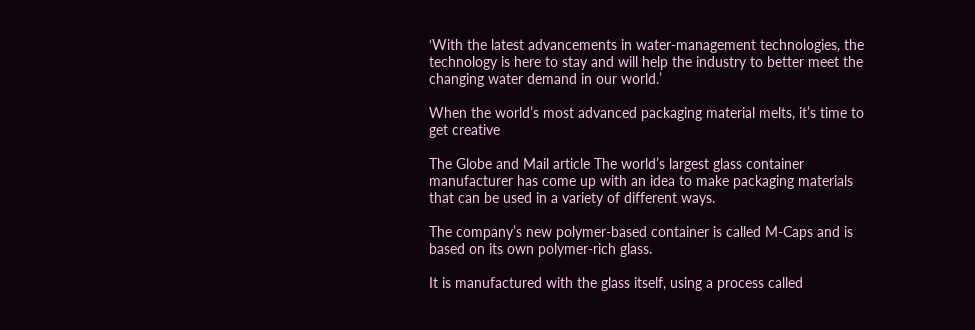‘With the latest advancements in water-management technologies, the technology is here to stay and will help the industry to better meet the changing water demand in our world.’

When the world’s most advanced packaging material melts, it’s time to get creative

The Globe and Mail article The world’s largest glass container manufacturer has come up with an idea to make packaging materials that can be used in a variety of different ways.

The company’s new polymer-based container is called M-Caps and is based on its own polymer-rich glass.

It is manufactured with the glass itself, using a process called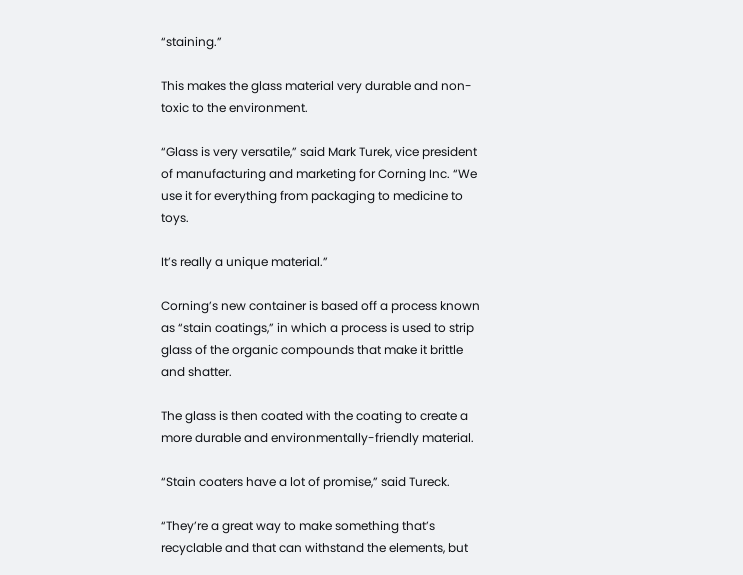“staining.”

This makes the glass material very durable and non-toxic to the environment.

“Glass is very versatile,” said Mark Turek, vice president of manufacturing and marketing for Corning Inc. “We use it for everything from packaging to medicine to toys.

It’s really a unique material.”

Corning’s new container is based off a process known as “stain coatings,” in which a process is used to strip glass of the organic compounds that make it brittle and shatter.

The glass is then coated with the coating to create a more durable and environmentally-friendly material.

“Stain coaters have a lot of promise,” said Tureck.

“They’re a great way to make something that’s recyclable and that can withstand the elements, but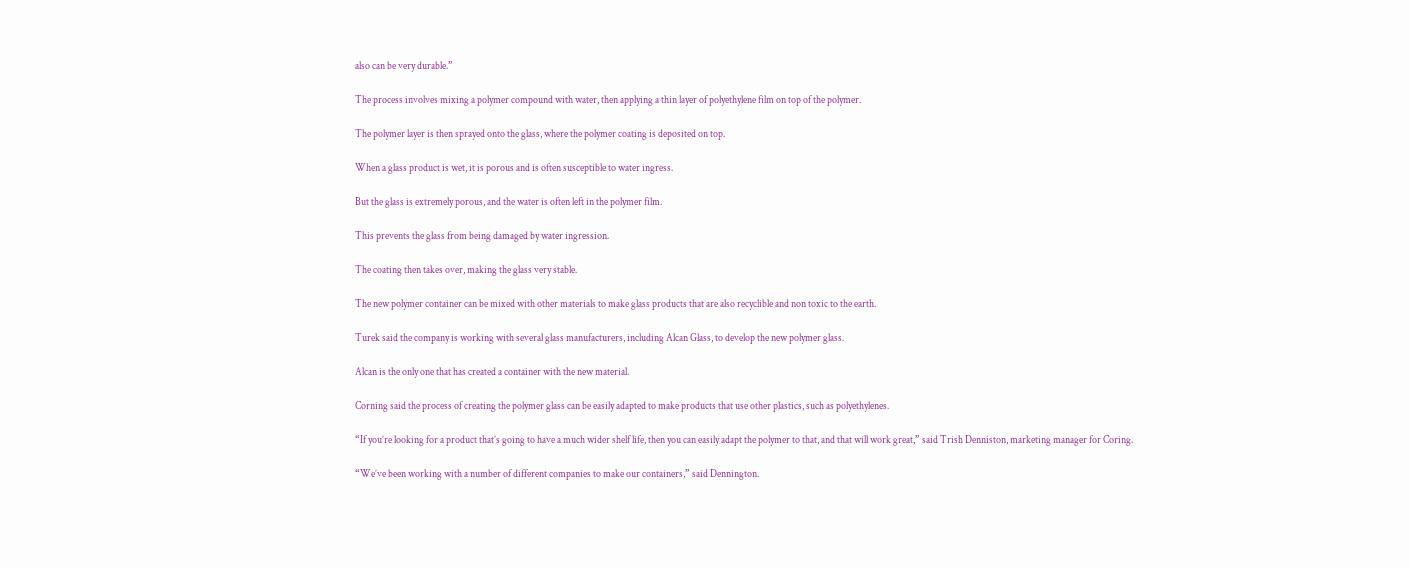also can be very durable.”

The process involves mixing a polymer compound with water, then applying a thin layer of polyethylene film on top of the polymer.

The polymer layer is then sprayed onto the glass, where the polymer coating is deposited on top.

When a glass product is wet, it is porous and is often susceptible to water ingress.

But the glass is extremely porous, and the water is often left in the polymer film.

This prevents the glass from being damaged by water ingression.

The coating then takes over, making the glass very stable.

The new polymer container can be mixed with other materials to make glass products that are also recyclible and non toxic to the earth.

Turek said the company is working with several glass manufacturers, including Alcan Glass, to develop the new polymer glass.

Alcan is the only one that has created a container with the new material.

Corning said the process of creating the polymer glass can be easily adapted to make products that use other plastics, such as polyethylenes.

“If you’re looking for a product that’s going to have a much wider shelf life, then you can easily adapt the polymer to that, and that will work great,” said Trish Denniston, marketing manager for Coring.

“We’ve been working with a number of different companies to make our containers,” said Dennington.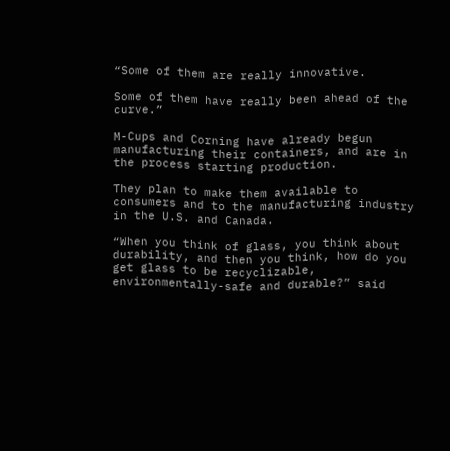“Some of them are really innovative.

Some of them have really been ahead of the curve.”

M-Cups and Corning have already begun manufacturing their containers, and are in the process starting production.

They plan to make them available to consumers and to the manufacturing industry in the U.S. and Canada.

“When you think of glass, you think about durability, and then you think, how do you get glass to be recyclizable, environmentally-safe and durable?” said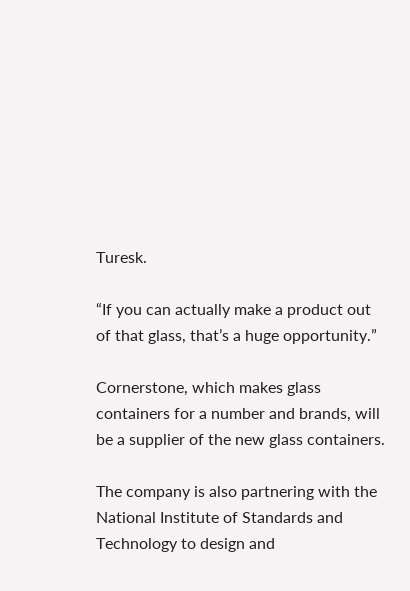Turesk.

“If you can actually make a product out of that glass, that’s a huge opportunity.”

Cornerstone, which makes glass containers for a number and brands, will be a supplier of the new glass containers.

The company is also partnering with the National Institute of Standards and Technology to design and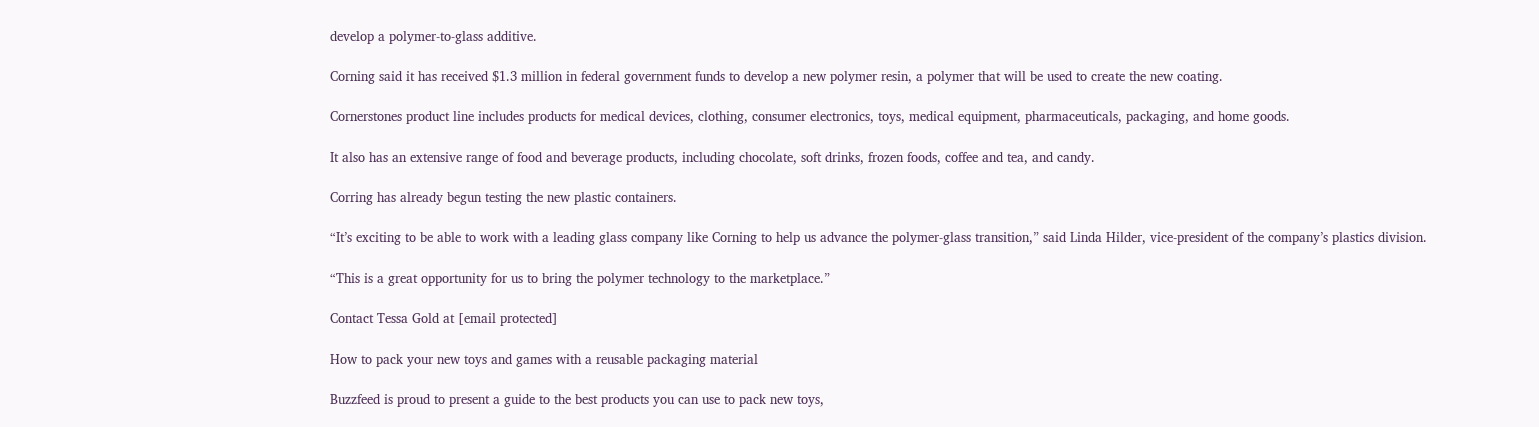develop a polymer-to-glass additive.

Corning said it has received $1.3 million in federal government funds to develop a new polymer resin, a polymer that will be used to create the new coating.

Cornerstones product line includes products for medical devices, clothing, consumer electronics, toys, medical equipment, pharmaceuticals, packaging, and home goods.

It also has an extensive range of food and beverage products, including chocolate, soft drinks, frozen foods, coffee and tea, and candy.

Corring has already begun testing the new plastic containers.

“It’s exciting to be able to work with a leading glass company like Corning to help us advance the polymer-glass transition,” said Linda Hilder, vice-president of the company’s plastics division.

“This is a great opportunity for us to bring the polymer technology to the marketplace.”

Contact Tessa Gold at [email protected]

How to pack your new toys and games with a reusable packaging material

Buzzfeed is proud to present a guide to the best products you can use to pack new toys,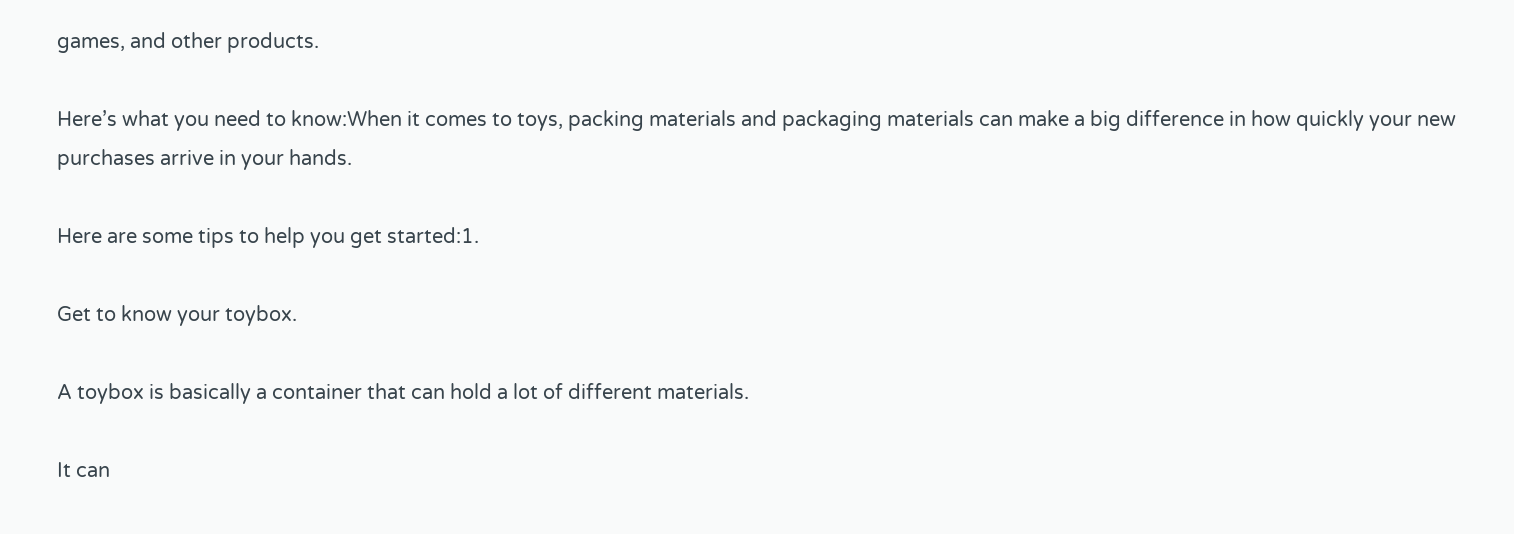games, and other products.

Here’s what you need to know:When it comes to toys, packing materials and packaging materials can make a big difference in how quickly your new purchases arrive in your hands.

Here are some tips to help you get started:1.

Get to know your toybox.

A toybox is basically a container that can hold a lot of different materials.

It can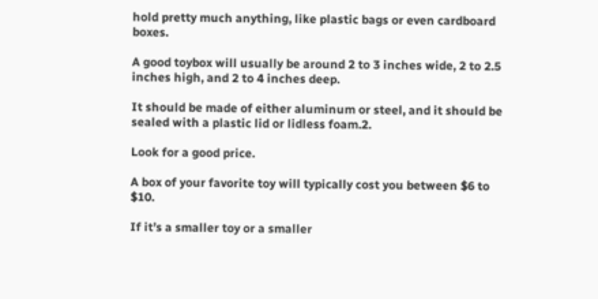hold pretty much anything, like plastic bags or even cardboard boxes.

A good toybox will usually be around 2 to 3 inches wide, 2 to 2.5 inches high, and 2 to 4 inches deep.

It should be made of either aluminum or steel, and it should be sealed with a plastic lid or lidless foam.2.

Look for a good price.

A box of your favorite toy will typically cost you between $6 to $10.

If it’s a smaller toy or a smaller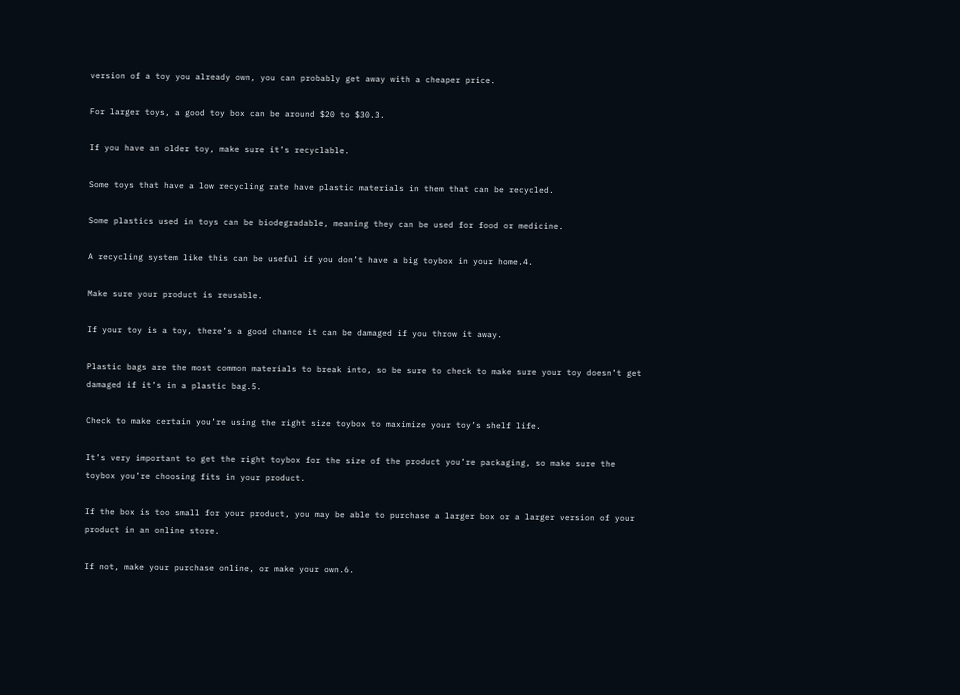version of a toy you already own, you can probably get away with a cheaper price.

For larger toys, a good toy box can be around $20 to $30.3.

If you have an older toy, make sure it’s recyclable.

Some toys that have a low recycling rate have plastic materials in them that can be recycled.

Some plastics used in toys can be biodegradable, meaning they can be used for food or medicine.

A recycling system like this can be useful if you don’t have a big toybox in your home.4.

Make sure your product is reusable.

If your toy is a toy, there’s a good chance it can be damaged if you throw it away.

Plastic bags are the most common materials to break into, so be sure to check to make sure your toy doesn’t get damaged if it’s in a plastic bag.5.

Check to make certain you’re using the right size toybox to maximize your toy’s shelf life.

It’s very important to get the right toybox for the size of the product you’re packaging, so make sure the toybox you’re choosing fits in your product.

If the box is too small for your product, you may be able to purchase a larger box or a larger version of your product in an online store.

If not, make your purchase online, or make your own.6.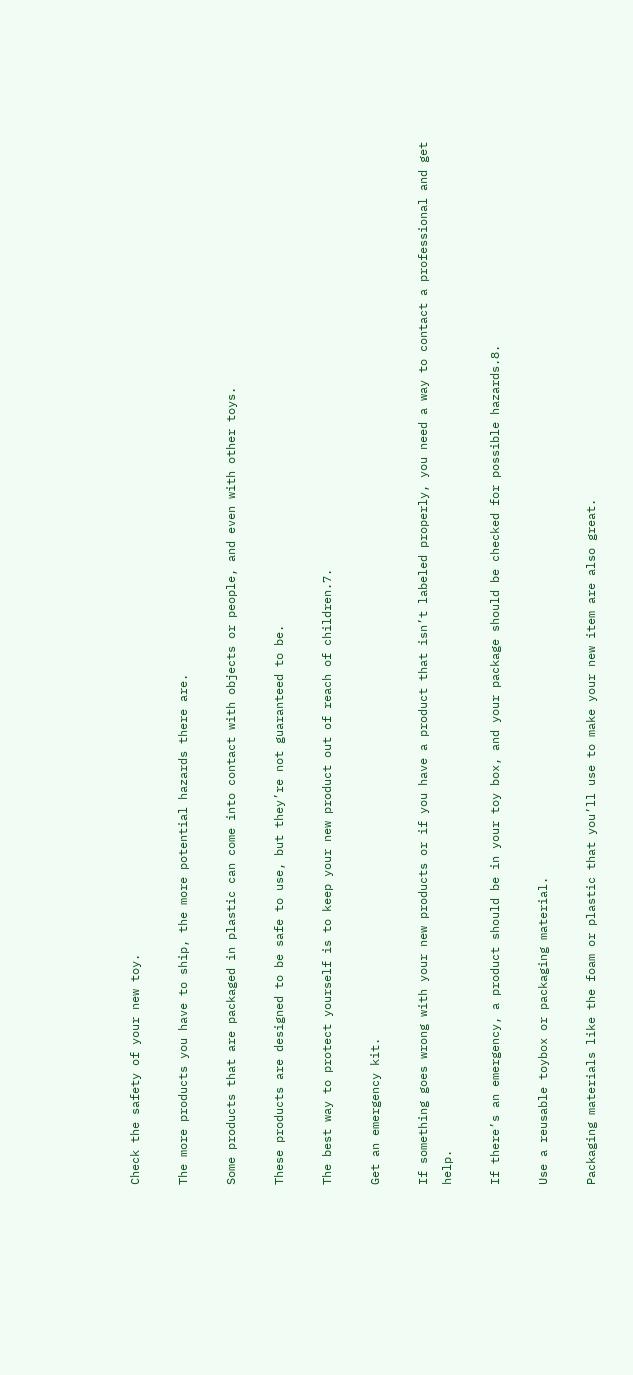Check the safety of your new toy.

The more products you have to ship, the more potential hazards there are.

Some products that are packaged in plastic can come into contact with objects or people, and even with other toys.

These products are designed to be safe to use, but they’re not guaranteed to be.

The best way to protect yourself is to keep your new product out of reach of children.7.

Get an emergency kit.

If something goes wrong with your new products or if you have a product that isn’t labeled properly, you need a way to contact a professional and get help.

If there’s an emergency, a product should be in your toy box, and your package should be checked for possible hazards.8.

Use a reusable toybox or packaging material.

Packaging materials like the foam or plastic that you’ll use to make your new item are also great.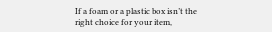If a foam or a plastic box isn’t the right choice for your item,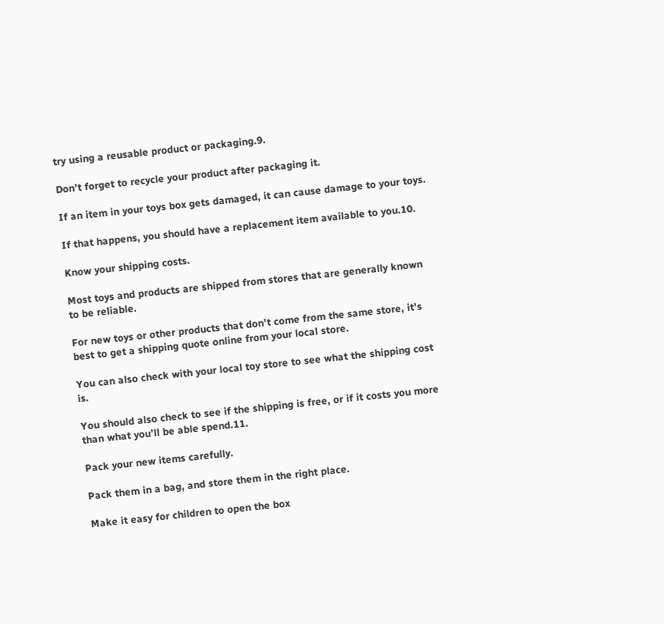try using a reusable product or packaging.9.

Don’t forget to recycle your product after packaging it.

If an item in your toys box gets damaged, it can cause damage to your toys.

If that happens, you should have a replacement item available to you.10.

Know your shipping costs.

Most toys and products are shipped from stores that are generally known to be reliable.

For new toys or other products that don’t come from the same store, it’s best to get a shipping quote online from your local store.

You can also check with your local toy store to see what the shipping cost is.

You should also check to see if the shipping is free, or if it costs you more than what you’ll be able spend.11.

Pack your new items carefully.

Pack them in a bag, and store them in the right place.

Make it easy for children to open the box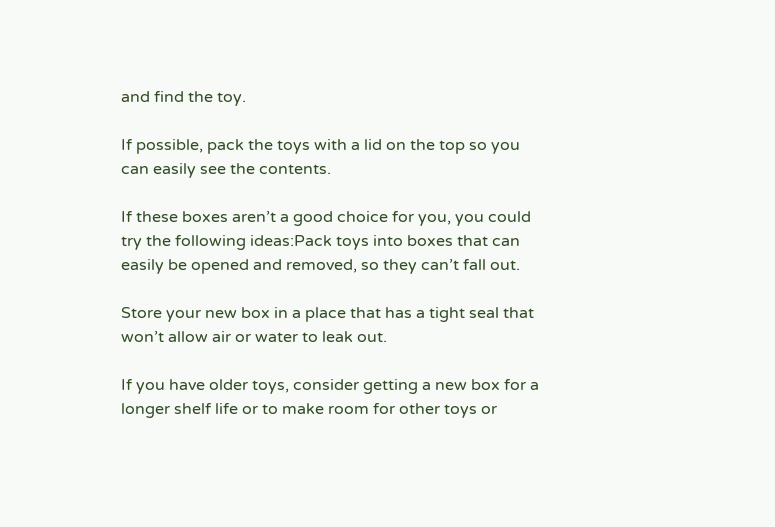and find the toy.

If possible, pack the toys with a lid on the top so you can easily see the contents.

If these boxes aren’t a good choice for you, you could try the following ideas:Pack toys into boxes that can easily be opened and removed, so they can’t fall out.

Store your new box in a place that has a tight seal that won’t allow air or water to leak out.

If you have older toys, consider getting a new box for a longer shelf life or to make room for other toys or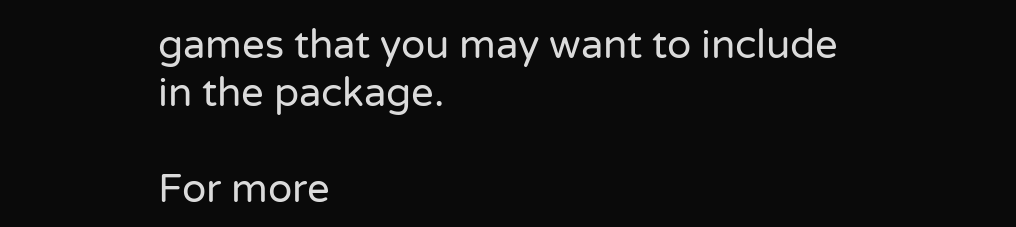games that you may want to include in the package.

For more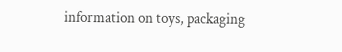information on toys, packaging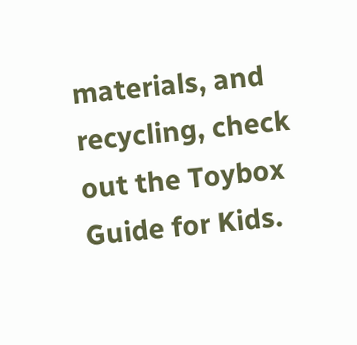materials, and recycling, check out the Toybox Guide for Kids.